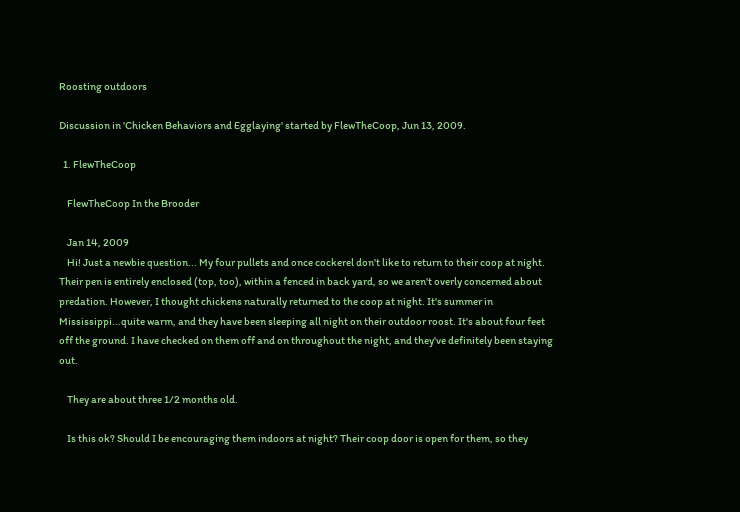Roosting outdoors

Discussion in 'Chicken Behaviors and Egglaying' started by FlewTheCoop, Jun 13, 2009.

  1. FlewTheCoop

    FlewTheCoop In the Brooder

    Jan 14, 2009
    Hi! Just a newbie question... My four pullets and once cockerel don't like to return to their coop at night. Their pen is entirely enclosed (top, too), within a fenced in back yard, so we aren't overly concerned about predation. However, I thought chickens naturally returned to the coop at night. It's summer in Mississippi...quite warm, and they have been sleeping all night on their outdoor roost. It's about four feet off the ground. I have checked on them off and on throughout the night, and they've definitely been staying out.

    They are about three 1/2 months old.

    Is this ok? Should I be encouraging them indoors at night? Their coop door is open for them, so they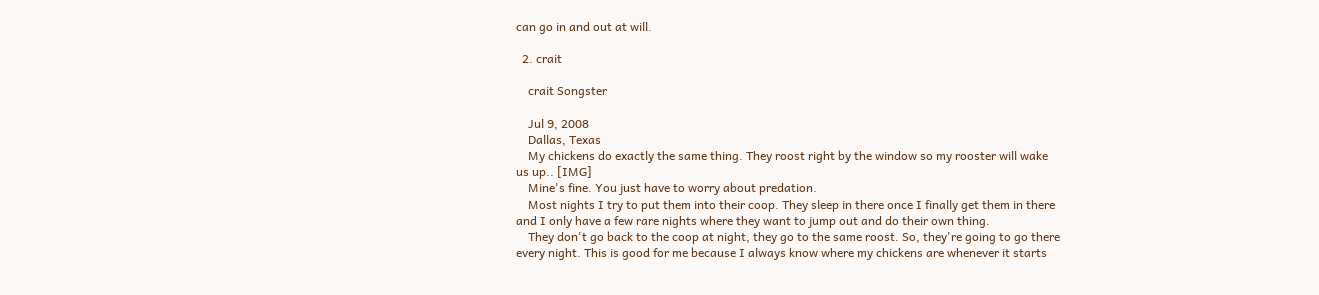can go in and out at will.

  2. crait

    crait Songster

    Jul 9, 2008
    Dallas, Texas
    My chickens do exactly the same thing. They roost right by the window so my rooster will wake us up.. [IMG]
    Mine's fine. You just have to worry about predation.
    Most nights I try to put them into their coop. They sleep in there once I finally get them in there and I only have a few rare nights where they want to jump out and do their own thing.
    They don't go back to the coop at night, they go to the same roost. So, they're going to go there every night. This is good for me because I always know where my chickens are whenever it starts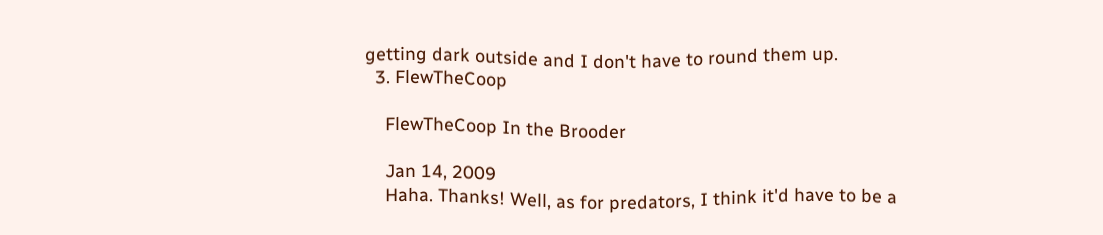getting dark outside and I don't have to round them up.
  3. FlewTheCoop

    FlewTheCoop In the Brooder

    Jan 14, 2009
    Haha. Thanks! Well, as for predators, I think it'd have to be a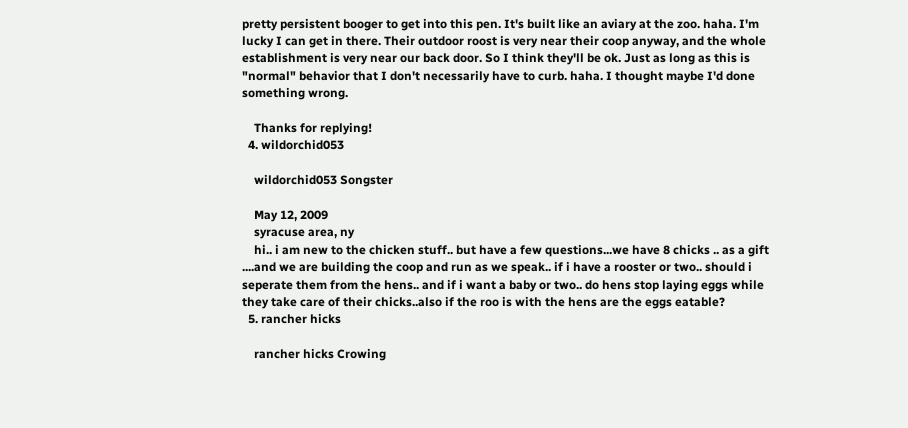pretty persistent booger to get into this pen. It's built like an aviary at the zoo. haha. I'm lucky I can get in there. Their outdoor roost is very near their coop anyway, and the whole establishment is very near our back door. So I think they'll be ok. Just as long as this is "normal" behavior that I don't necessarily have to curb. haha. I thought maybe I'd done something wrong.

    Thanks for replying!
  4. wildorchid053

    wildorchid053 Songster

    May 12, 2009
    syracuse area, ny
    hi.. i am new to the chicken stuff.. but have a few questions...we have 8 chicks .. as a gift ....and we are building the coop and run as we speak.. if i have a rooster or two.. should i seperate them from the hens.. and if i want a baby or two.. do hens stop laying eggs while they take care of their chicks..also if the roo is with the hens are the eggs eatable?
  5. rancher hicks

    rancher hicks Crowing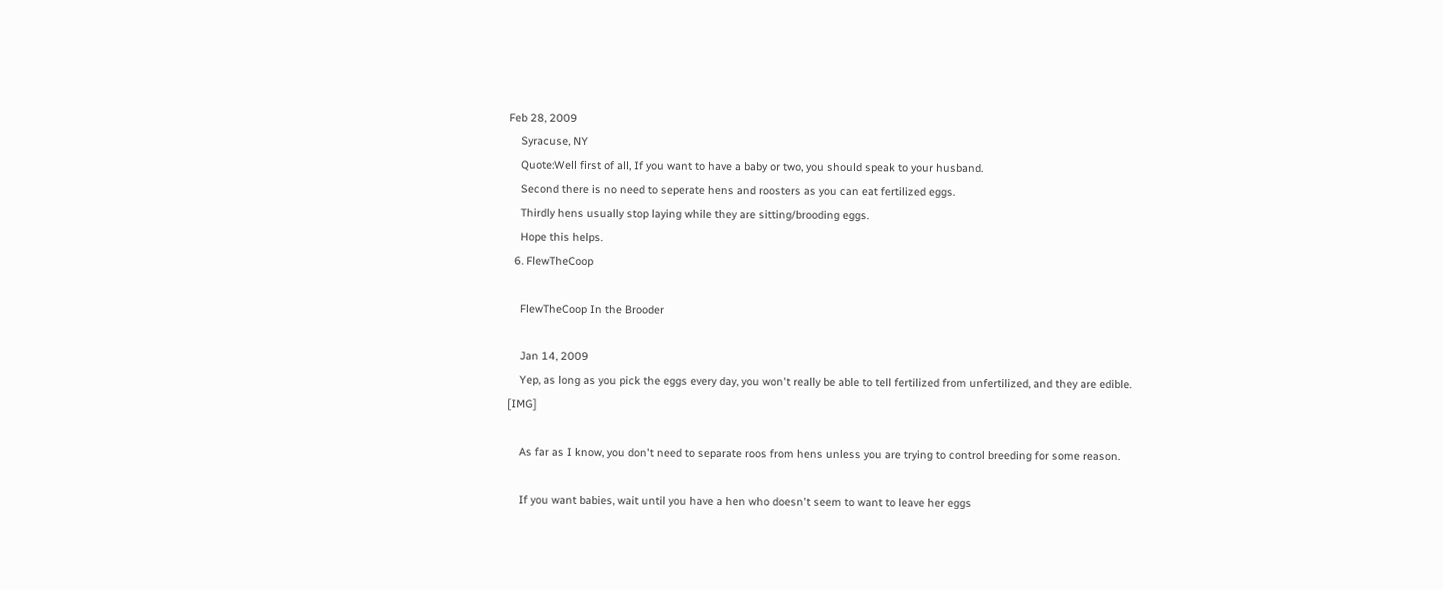Feb 28, 2009
    Syracuse, NY
    Quote:Well first of all, If you want to have a baby or two, you should speak to your husband.
    Second there is no need to seperate hens and roosters as you can eat fertilized eggs.
    Thirdly hens usually stop laying while they are sitting/brooding eggs.
    Hope this helps.
  6. FlewTheCoop

    FlewTheCoop In the Brooder

    Jan 14, 2009
    Yep, as long as you pick the eggs every day, you won't really be able to tell fertilized from unfertilized, and they are edible. [IMG]

    As far as I know, you don't need to separate roos from hens unless you are trying to control breeding for some reason.

    If you want babies, wait until you have a hen who doesn't seem to want to leave her eggs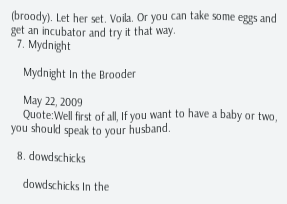(broody). Let her set. Voila. Or you can take some eggs and get an incubator and try it that way.
  7. Mydnight

    Mydnight In the Brooder

    May 22, 2009
    Quote:Well first of all, If you want to have a baby or two, you should speak to your husband.

  8. dowdschicks

    dowdschicks In the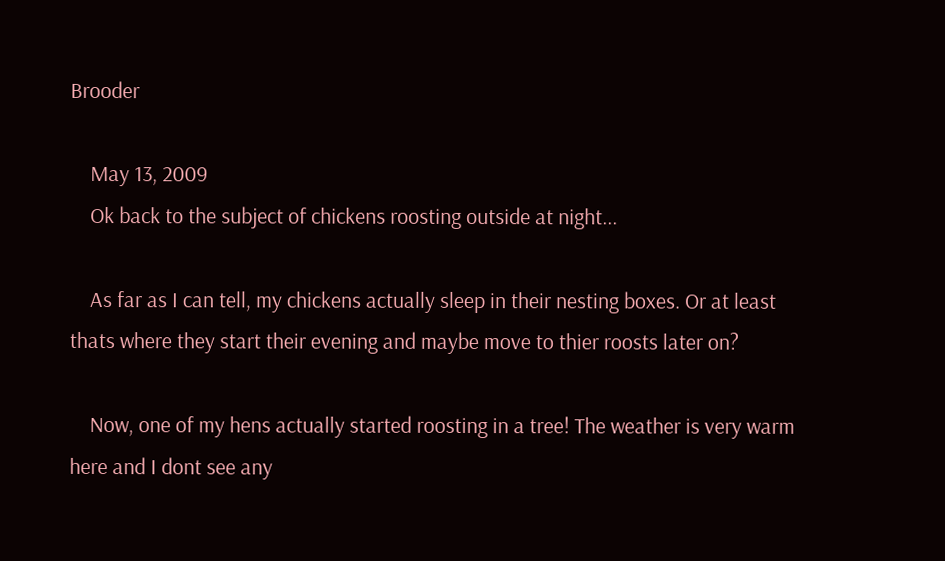Brooder

    May 13, 2009
    Ok back to the subject of chickens roosting outside at night...

    As far as I can tell, my chickens actually sleep in their nesting boxes. Or at least thats where they start their evening and maybe move to thier roosts later on?

    Now, one of my hens actually started roosting in a tree! The weather is very warm here and I dont see any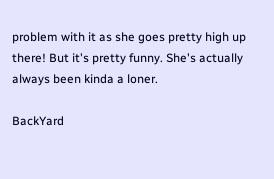problem with it as she goes pretty high up there! But it's pretty funny. She's actually always been kinda a loner.

BackYard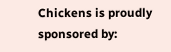Chickens is proudly sponsored by: